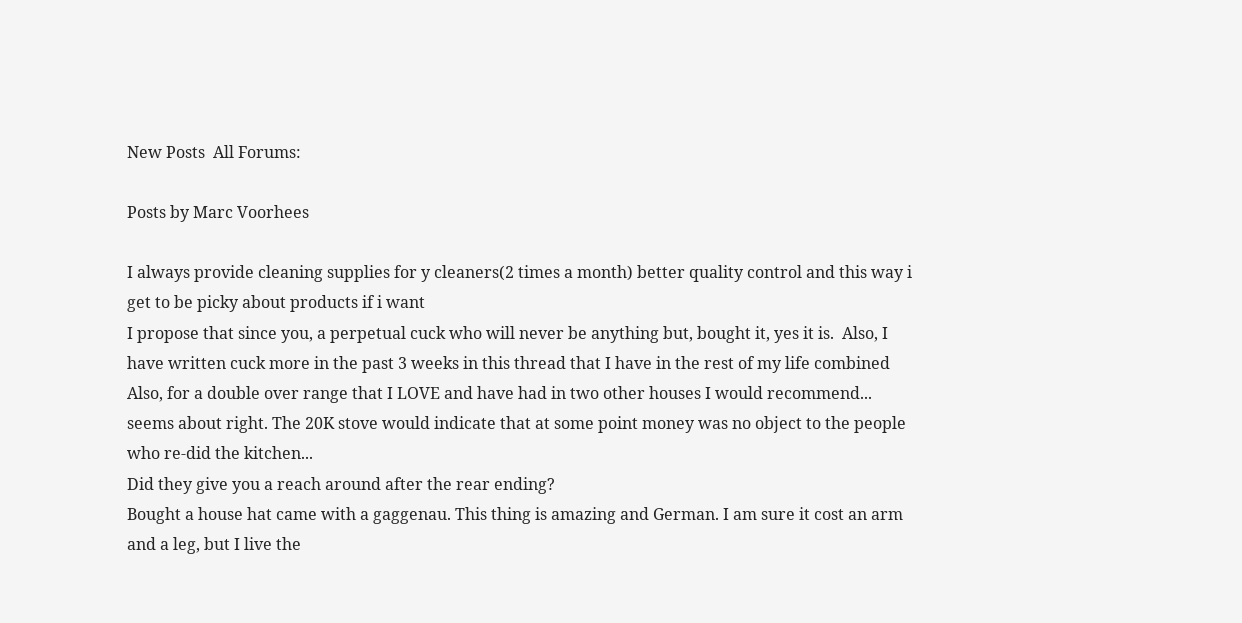New Posts  All Forums:

Posts by Marc Voorhees

I always provide cleaning supplies for y cleaners(2 times a month) better quality control and this way i get to be picky about products if i want
I propose that since you, a perpetual cuck who will never be anything but, bought it, yes it is.  Also, I have written cuck more in the past 3 weeks in this thread that I have in the rest of my life combined Also, for a double over range that I LOVE and have had in two other houses I would recommend...
seems about right. The 20K stove would indicate that at some point money was no object to the people who re-did the kitchen...
Did they give you a reach around after the rear ending?
Bought a house hat came with a gaggenau. This thing is amazing and German. I am sure it cost an arm and a leg, but I live the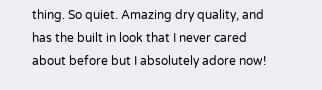thing. So quiet. Amazing dry quality, and has the built in look that I never cared about before but I absolutely adore now!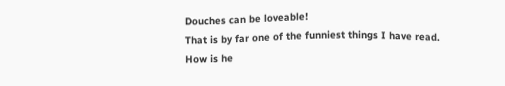Douches can be loveable!
That is by far one of the funniest things I have read. How is he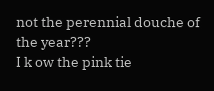not the perennial douche of the year???
I k ow the pink tie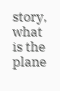story, what is the plane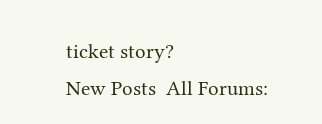ticket story?
New Posts  All Forums: